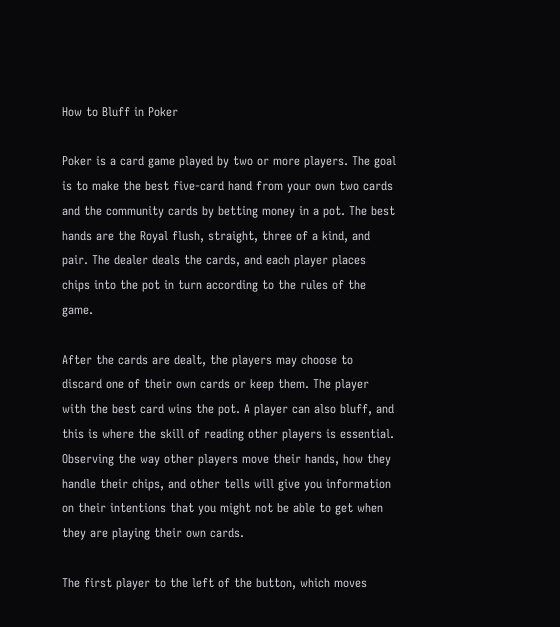How to Bluff in Poker

Poker is a card game played by two or more players. The goal is to make the best five-card hand from your own two cards and the community cards by betting money in a pot. The best hands are the Royal flush, straight, three of a kind, and pair. The dealer deals the cards, and each player places chips into the pot in turn according to the rules of the game.

After the cards are dealt, the players may choose to discard one of their own cards or keep them. The player with the best card wins the pot. A player can also bluff, and this is where the skill of reading other players is essential. Observing the way other players move their hands, how they handle their chips, and other tells will give you information on their intentions that you might not be able to get when they are playing their own cards.

The first player to the left of the button, which moves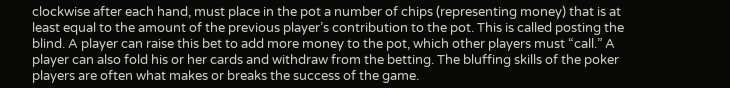clockwise after each hand, must place in the pot a number of chips (representing money) that is at least equal to the amount of the previous player’s contribution to the pot. This is called posting the blind. A player can raise this bet to add more money to the pot, which other players must “call.” A player can also fold his or her cards and withdraw from the betting. The bluffing skills of the poker players are often what makes or breaks the success of the game.